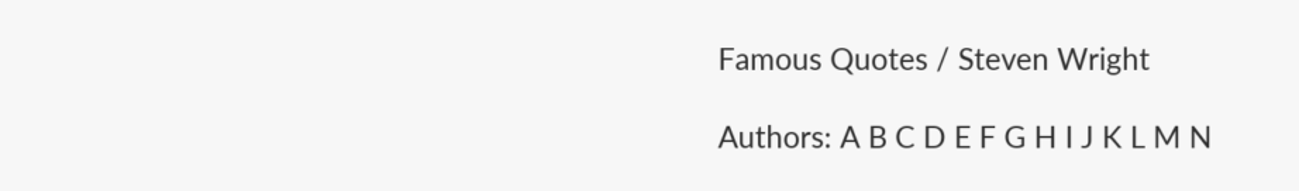Famous Quotes / Steven Wright

Authors: A B C D E F G H I J K L M N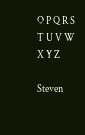O P Q R S T U V W X Y Z

Steven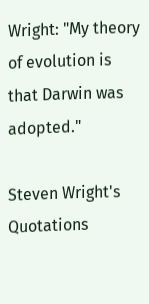Wright: "My theory of evolution is that Darwin was adopted."

Steven Wright's Quotations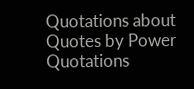Quotations about
Quotes by Power Quotations